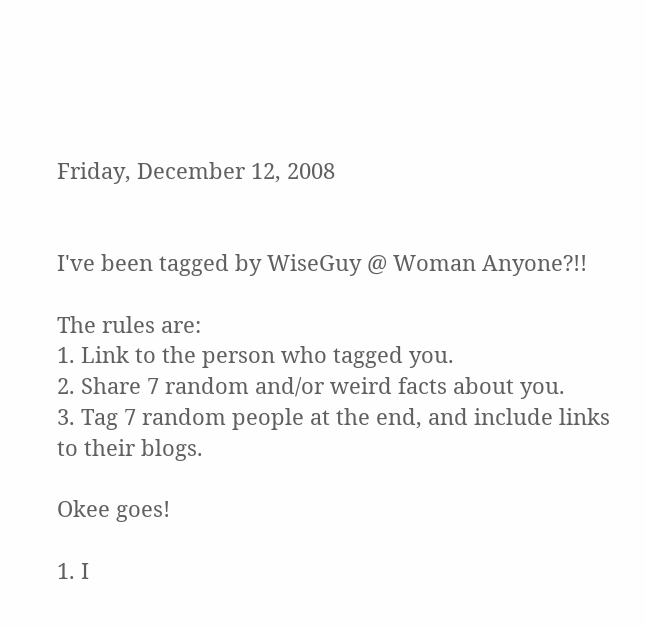Friday, December 12, 2008


I've been tagged by WiseGuy @ Woman Anyone?!!

The rules are:
1. Link to the person who tagged you.
2. Share 7 random and/or weird facts about you.
3. Tag 7 random people at the end, and include links to their blogs.

Okee goes!

1. I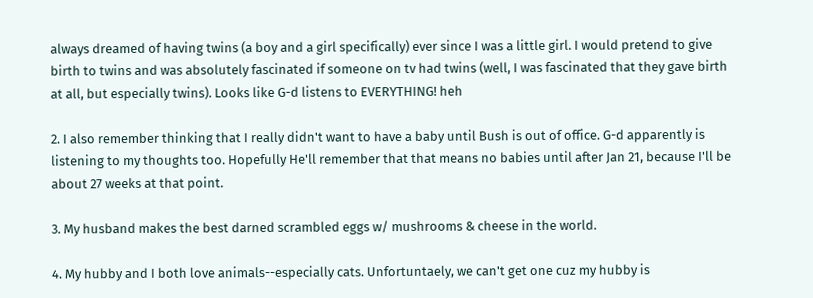always dreamed of having twins (a boy and a girl specifically) ever since I was a little girl. I would pretend to give birth to twins and was absolutely fascinated if someone on tv had twins (well, I was fascinated that they gave birth at all, but especially twins). Looks like G-d listens to EVERYTHING! heh

2. I also remember thinking that I really didn't want to have a baby until Bush is out of office. G-d apparently is listening to my thoughts too. Hopefully He'll remember that that means no babies until after Jan 21, because I'll be about 27 weeks at that point.

3. My husband makes the best darned scrambled eggs w/ mushrooms & cheese in the world.

4. My hubby and I both love animals--especially cats. Unfortuntaely, we can't get one cuz my hubby is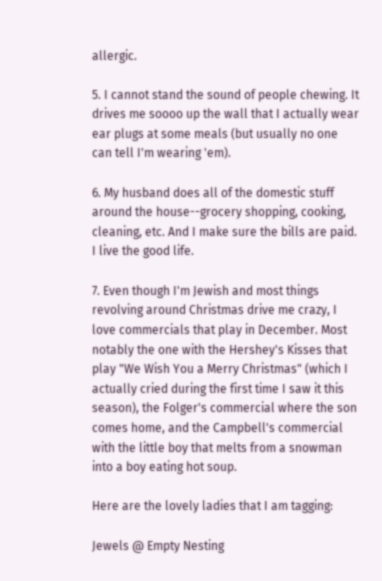allergic.

5. I cannot stand the sound of people chewing. It drives me soooo up the wall that I actually wear ear plugs at some meals (but usually no one can tell I'm wearing 'em).

6. My husband does all of the domestic stuff around the house--grocery shopping, cooking, cleaning, etc. And I make sure the bills are paid. I live the good life.

7. Even though I'm Jewish and most things revolving around Christmas drive me crazy, I love commercials that play in December. Most notably the one with the Hershey's Kisses that play "We Wish You a Merry Christmas" (which I actually cried during the first time I saw it this season), the Folger's commercial where the son comes home, and the Campbell's commercial with the little boy that melts from a snowman into a boy eating hot soup.

Here are the lovely ladies that I am tagging:

Jewels @ Empty Nesting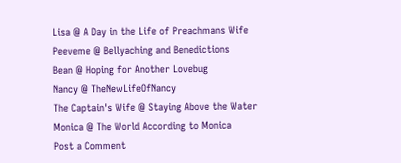Lisa @ A Day in the Life of Preachmans Wife
Peeveme @ Bellyaching and Benedictions
Bean @ Hoping for Another Lovebug
Nancy @ TheNewLifeOfNancy
The Captain's Wife @ Staying Above the Water
Monica @ The World According to Monica
Post a Comment